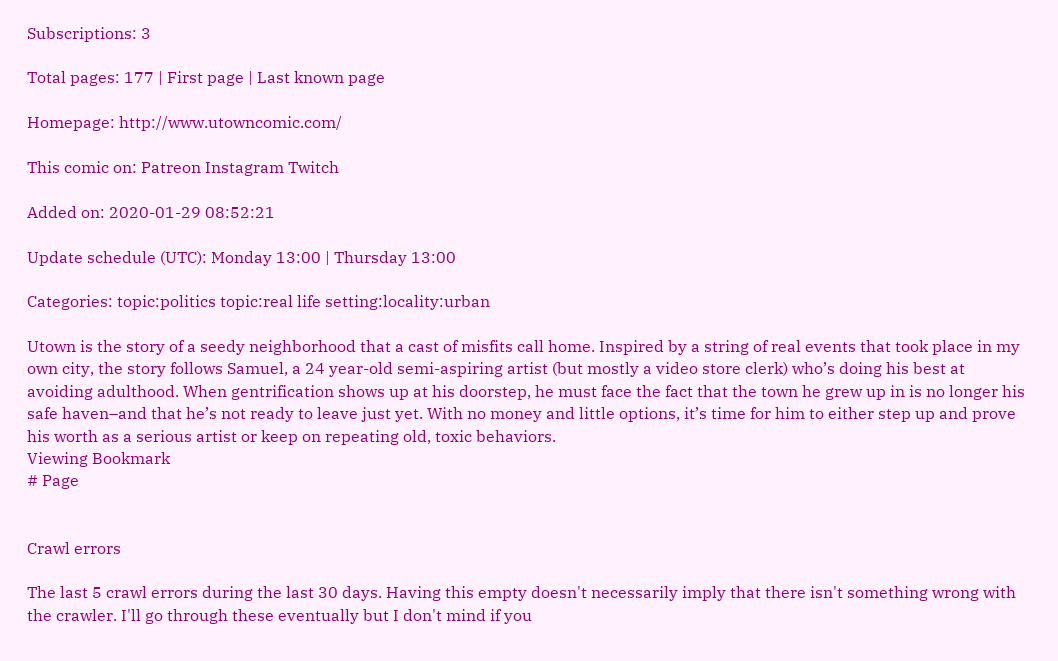Subscriptions: 3

Total pages: 177 | First page | Last known page

Homepage: http://www.utowncomic.com/

This comic on: Patreon Instagram Twitch

Added on: 2020-01-29 08:52:21

Update schedule (UTC): Monday 13:00 | Thursday 13:00

Categories: topic:politics topic:real life setting:locality:urban

Utown is the story of a seedy neighborhood that a cast of misfits call home. Inspired by a string of real events that took place in my own city, the story follows Samuel, a 24 year-old semi-aspiring artist (but mostly a video store clerk) who’s doing his best at avoiding adulthood. When gentrification shows up at his doorstep, he must face the fact that the town he grew up in is no longer his safe haven–and that he’s not ready to leave just yet. With no money and little options, it’s time for him to either step up and prove his worth as a serious artist or keep on repeating old, toxic behaviors.
Viewing Bookmark
# Page


Crawl errors

The last 5 crawl errors during the last 30 days. Having this empty doesn't necessarily imply that there isn't something wrong with the crawler. I'll go through these eventually but I don't mind if you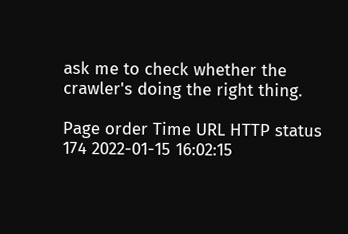ask me to check whether the crawler's doing the right thing.

Page order Time URL HTTP status
174 2022-01-15 16:02:15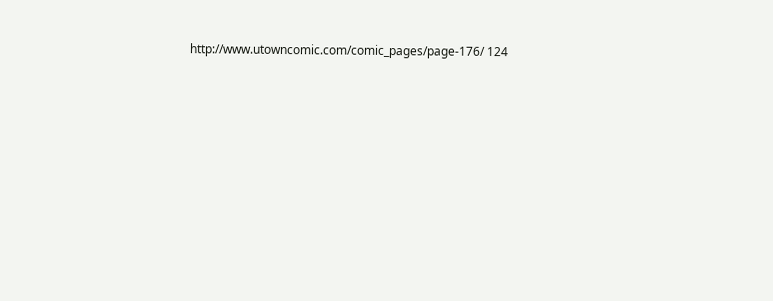http://www.utowncomic.com/comic_pages/page-176/ 124